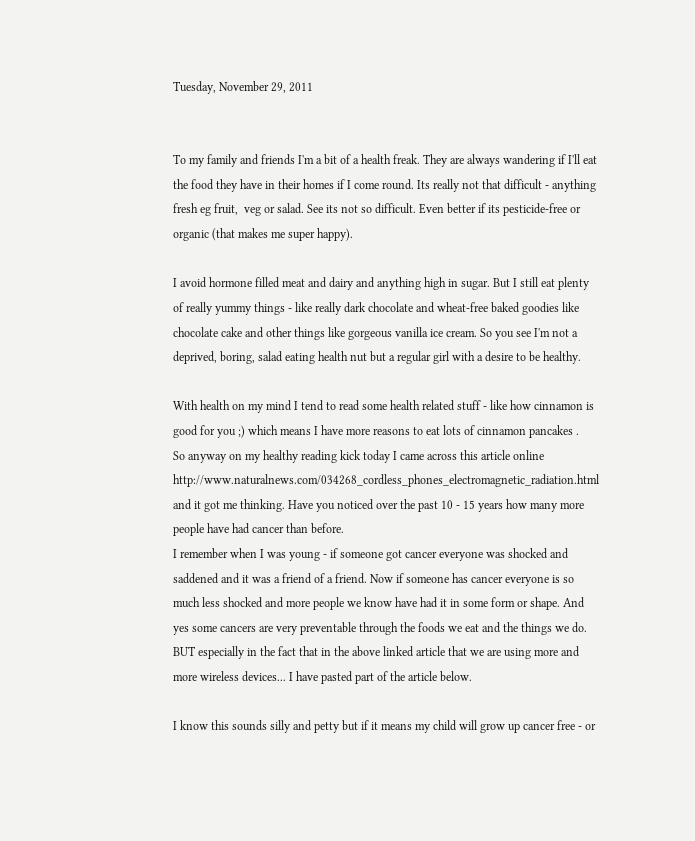Tuesday, November 29, 2011


To my family and friends I'm a bit of a health freak. They are always wandering if I'll eat the food they have in their homes if I come round. Its really not that difficult - anything fresh eg fruit,  veg or salad. See its not so difficult. Even better if its pesticide-free or organic (that makes me super happy).

I avoid hormone filled meat and dairy and anything high in sugar. But I still eat plenty of really yummy things - like really dark chocolate and wheat-free baked goodies like chocolate cake and other things like gorgeous vanilla ice cream. So you see I'm not a deprived, boring, salad eating health nut but a regular girl with a desire to be healthy.

With health on my mind I tend to read some health related stuff - like how cinnamon is good for you ;) which means I have more reasons to eat lots of cinnamon pancakes .
So anyway on my healthy reading kick today I came across this article online http://www.naturalnews.com/034268_cordless_phones_electromagnetic_radiation.html and it got me thinking. Have you noticed over the past 10 - 15 years how many more people have had cancer than before.
I remember when I was young - if someone got cancer everyone was shocked and saddened and it was a friend of a friend. Now if someone has cancer everyone is so much less shocked and more people we know have had it in some form or shape. And yes some cancers are very preventable through the foods we eat and the things we do. BUT especially in the fact that in the above linked article that we are using more and more wireless devices... I have pasted part of the article below.

I know this sounds silly and petty but if it means my child will grow up cancer free - or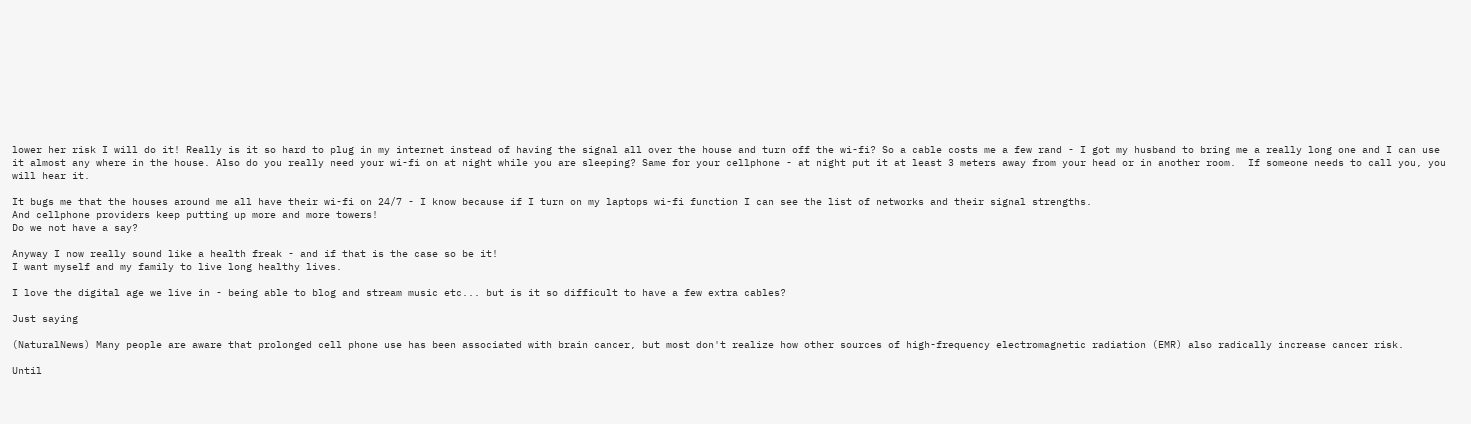lower her risk I will do it! Really is it so hard to plug in my internet instead of having the signal all over the house and turn off the wi-fi? So a cable costs me a few rand - I got my husband to bring me a really long one and I can use it almost any where in the house. Also do you really need your wi-fi on at night while you are sleeping? Same for your cellphone - at night put it at least 3 meters away from your head or in another room.  If someone needs to call you, you will hear it.

It bugs me that the houses around me all have their wi-fi on 24/7 - I know because if I turn on my laptops wi-fi function I can see the list of networks and their signal strengths.
And cellphone providers keep putting up more and more towers!
Do we not have a say?

Anyway I now really sound like a health freak - and if that is the case so be it!
I want myself and my family to live long healthy lives.

I love the digital age we live in - being able to blog and stream music etc... but is it so difficult to have a few extra cables?

Just saying

(NaturalNews) Many people are aware that prolonged cell phone use has been associated with brain cancer, but most don't realize how other sources of high-frequency electromagnetic radiation (EMR) also radically increase cancer risk.

Until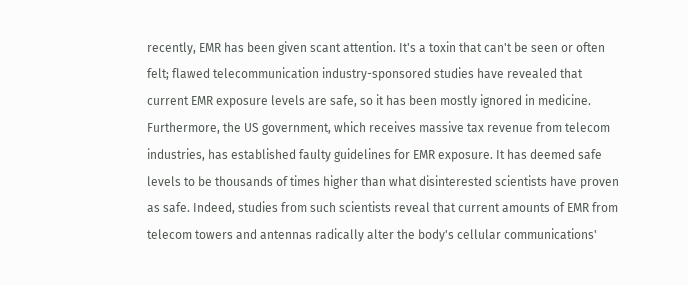recently, EMR has been given scant attention. It's a toxin that can't be seen or often felt; flawed telecommunication industry-sponsored studies have revealed that current EMR exposure levels are safe, so it has been mostly ignored in medicine. Furthermore, the US government, which receives massive tax revenue from telecom industries, has established faulty guidelines for EMR exposure. It has deemed safe levels to be thousands of times higher than what disinterested scientists have proven as safe. Indeed, studies from such scientists reveal that current amounts of EMR from telecom towers and antennas radically alter the body's cellular communications'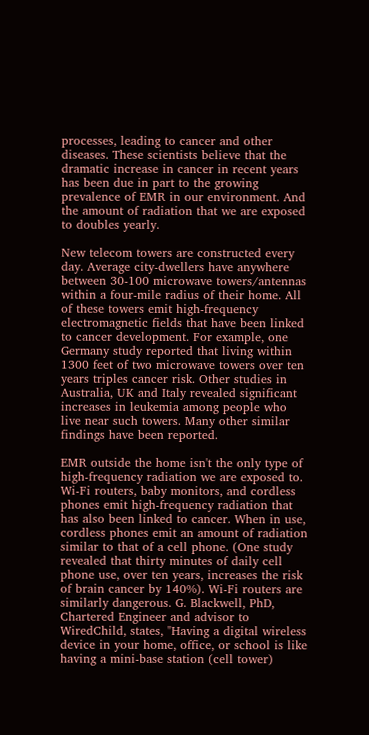processes, leading to cancer and other diseases. These scientists believe that the dramatic increase in cancer in recent years has been due in part to the growing prevalence of EMR in our environment. And the amount of radiation that we are exposed to doubles yearly.

New telecom towers are constructed every day. Average city-dwellers have anywhere between 30-100 microwave towers/antennas within a four-mile radius of their home. All of these towers emit high-frequency electromagnetic fields that have been linked to cancer development. For example, one Germany study reported that living within 1300 feet of two microwave towers over ten years triples cancer risk. Other studies in Australia, UK and Italy revealed significant increases in leukemia among people who live near such towers. Many other similar findings have been reported.

EMR outside the home isn't the only type of high-frequency radiation we are exposed to. Wi-Fi routers, baby monitors, and cordless phones emit high-frequency radiation that has also been linked to cancer. When in use, cordless phones emit an amount of radiation similar to that of a cell phone. (One study revealed that thirty minutes of daily cell phone use, over ten years, increases the risk of brain cancer by 140%). Wi-Fi routers are similarly dangerous. G. Blackwell, PhD, Chartered Engineer and advisor to WiredChild, states, "Having a digital wireless device in your home, office, or school is like having a mini-base station (cell tower)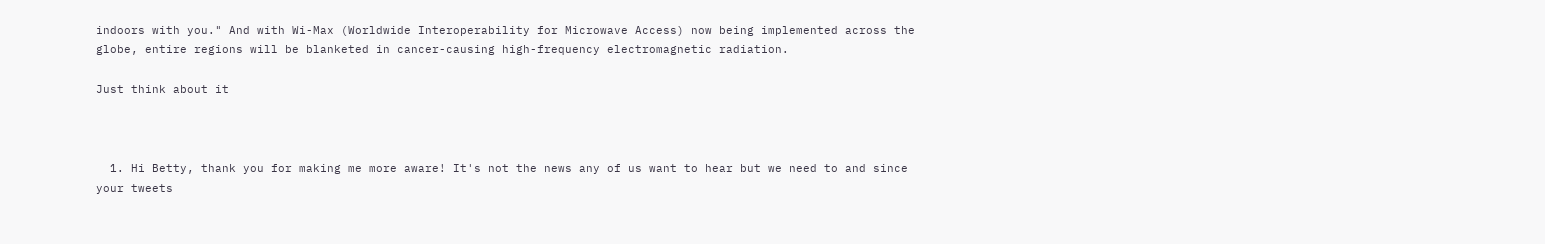indoors with you." And with Wi-Max (Worldwide Interoperability for Microwave Access) now being implemented across the globe, entire regions will be blanketed in cancer-causing high-frequency electromagnetic radiation.

Just think about it



  1. Hi Betty, thank you for making me more aware! It's not the news any of us want to hear but we need to and since your tweets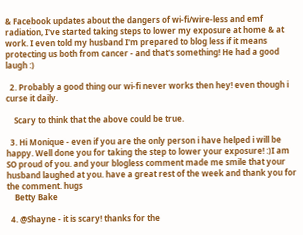& Facebook updates about the dangers of wi-fi/wire-less and emf radiation, I've started taking steps to lower my exposure at home & at work. I even told my husband I'm prepared to blog less if it means protecting us both from cancer - and that's something! He had a good laugh :)

  2. Probably a good thing our wi-fi never works then hey! even though i curse it daily.

    Scary to think that the above could be true.

  3. Hi Monique - even if you are the only person i have helped i will be happy. Well done you for taking the step to lower your exposure! :)I am SO proud of you. and your blogless comment made me smile that your husband laughed at you. have a great rest of the week and thank you for the comment. hugs
    Betty Bake

  4. @Shayne - it is scary! thanks for the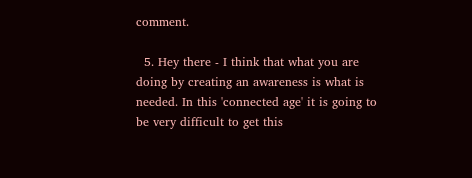comment.

  5. Hey there - I think that what you are doing by creating an awareness is what is needed. In this 'connected age' it is going to be very difficult to get this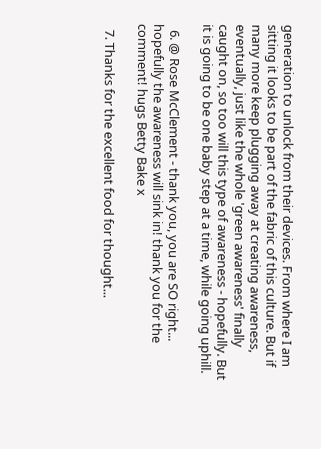generation to unlock from their devices. From where I am sitting it looks to be part of the fabric of this culture. But if many more keep plugging away at creating awareness, eventually, just like the whole 'green awareness' finally caught on, so too will this type of awareness - hopefully. But it is going to be one baby step at a time, while going uphill.

  6. @ Rose McClement - thank you, you are SO right... hopefully the awareness will sink in! thank you for the comment! hugs Betty Bake x

  7. Thanks for the excellent food for thought...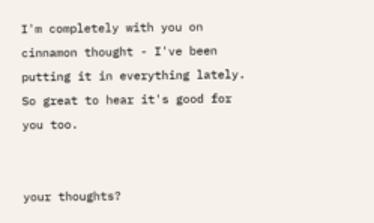I'm completely with you on cinnamon thought - I've been putting it in everything lately. So great to hear it's good for you too.


your thoughts?